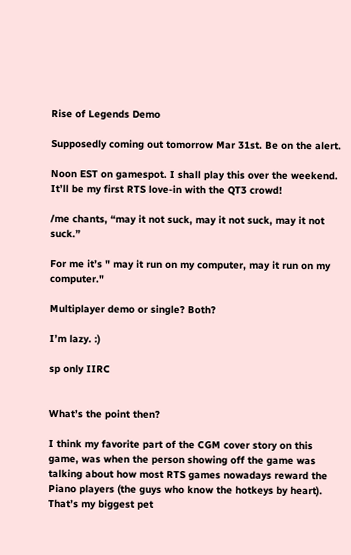Rise of Legends Demo

Supposedly coming out tomorrow Mar 31st. Be on the alert.

Noon EST on gamespot. I shall play this over the weekend. It’ll be my first RTS love-in with the QT3 crowd!

/me chants, “may it not suck, may it not suck, may it not suck.”

For me it’s " may it run on my computer, may it run on my computer."

Multiplayer demo or single? Both?

I’m lazy. :)

sp only IIRC


What’s the point then?

I think my favorite part of the CGM cover story on this game, was when the person showing off the game was talking about how most RTS games nowadays reward the Piano players (the guys who know the hotkeys by heart). That’s my biggest pet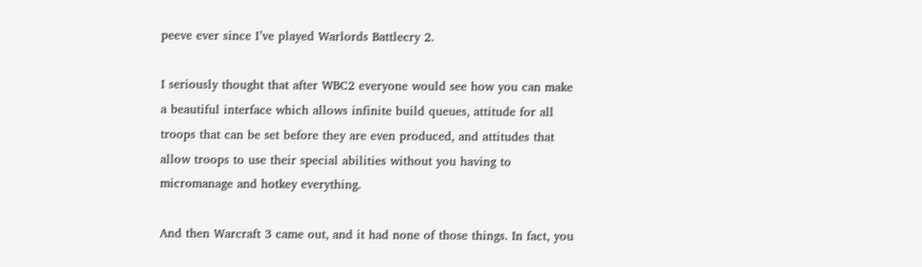peeve ever since I’ve played Warlords Battlecry 2.

I seriously thought that after WBC2 everyone would see how you can make a beautiful interface which allows infinite build queues, attitude for all troops that can be set before they are even produced, and attitudes that allow troops to use their special abilities without you having to micromanage and hotkey everything.

And then Warcraft 3 came out, and it had none of those things. In fact, you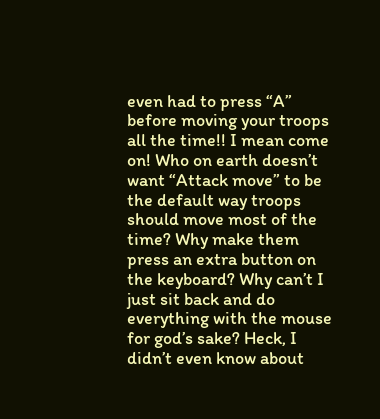even had to press “A” before moving your troops all the time!! I mean come on! Who on earth doesn’t want “Attack move” to be the default way troops should move most of the time? Why make them press an extra button on the keyboard? Why can’t I just sit back and do everything with the mouse for god’s sake? Heck, I didn’t even know about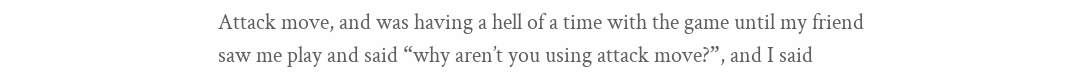Attack move, and was having a hell of a time with the game until my friend saw me play and said “why aren’t you using attack move?”, and I said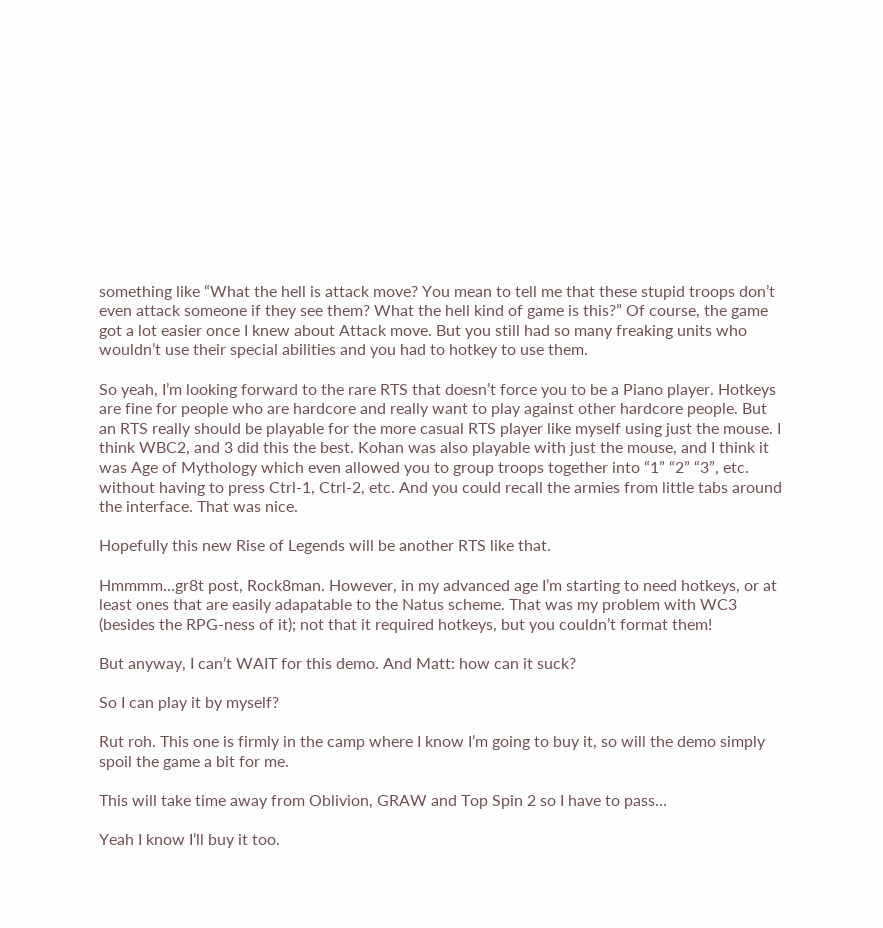something like “What the hell is attack move? You mean to tell me that these stupid troops don’t even attack someone if they see them? What the hell kind of game is this?” Of course, the game got a lot easier once I knew about Attack move. But you still had so many freaking units who wouldn’t use their special abilities and you had to hotkey to use them.

So yeah, I’m looking forward to the rare RTS that doesn’t force you to be a Piano player. Hotkeys are fine for people who are hardcore and really want to play against other hardcore people. But an RTS really should be playable for the more casual RTS player like myself using just the mouse. I think WBC2, and 3 did this the best. Kohan was also playable with just the mouse, and I think it was Age of Mythology which even allowed you to group troops together into “1” “2” “3”, etc. without having to press Ctrl-1, Ctrl-2, etc. And you could recall the armies from little tabs around the interface. That was nice.

Hopefully this new Rise of Legends will be another RTS like that.

Hmmmm…gr8t post, Rock8man. However, in my advanced age I’m starting to need hotkeys, or at least ones that are easily adapatable to the Natus scheme. That was my problem with WC3 (besides the RPG-ness of it); not that it required hotkeys, but you couldn’t format them!

But anyway, I can’t WAIT for this demo. And Matt: how can it suck?

So I can play it by myself?

Rut roh. This one is firmly in the camp where I know I’m going to buy it, so will the demo simply spoil the game a bit for me.

This will take time away from Oblivion, GRAW and Top Spin 2 so I have to pass…

Yeah I know I’ll buy it too.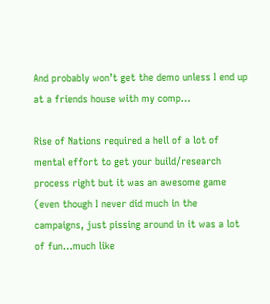And probably won’t get the demo unless I end up at a friends house with my comp…

Rise of Nations required a hell of a lot of mental effort to get your build/research process right but it was an awesome game (even though I never did much in the campaigns, just pissing around in it was a lot of fun…much like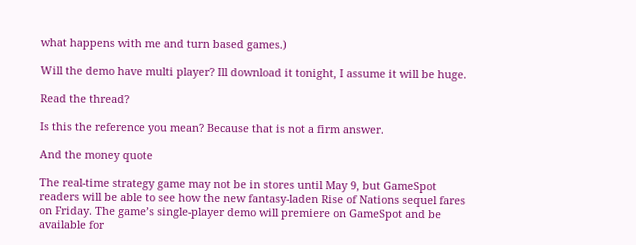what happens with me and turn based games.)

Will the demo have multi player? Ill download it tonight, I assume it will be huge.

Read the thread?

Is this the reference you mean? Because that is not a firm answer.

And the money quote

The real-time strategy game may not be in stores until May 9, but GameSpot readers will be able to see how the new fantasy-laden Rise of Nations sequel fares on Friday. The game’s single-player demo will premiere on GameSpot and be available for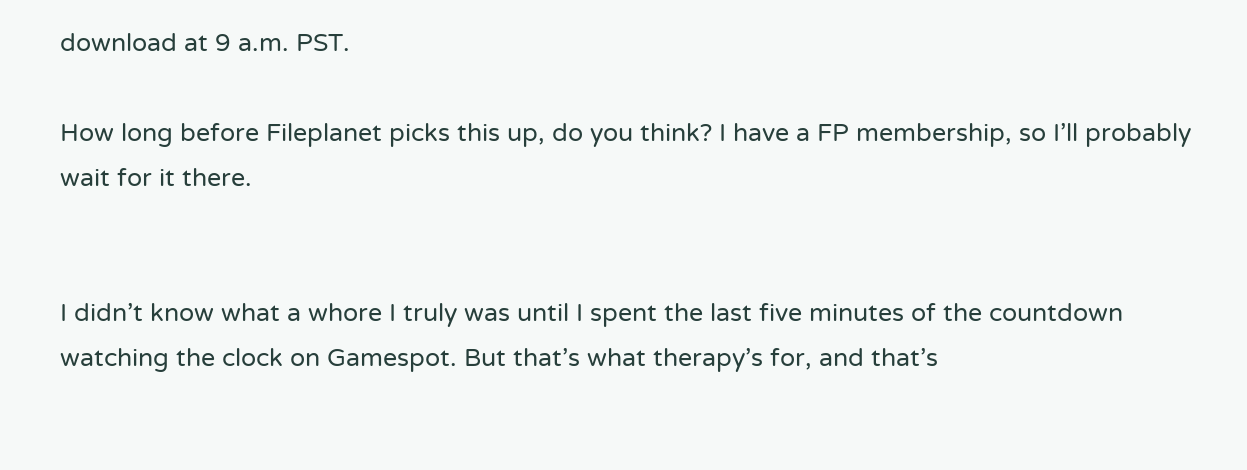download at 9 a.m. PST.

How long before Fileplanet picks this up, do you think? I have a FP membership, so I’ll probably wait for it there.


I didn’t know what a whore I truly was until I spent the last five minutes of the countdown watching the clock on Gamespot. But that’s what therapy’s for, and that’s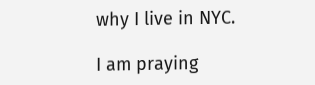why I live in NYC.

I am praying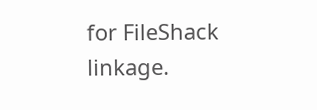for FileShack linkage.